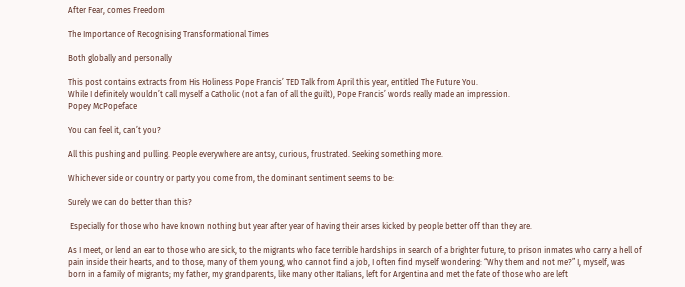After Fear, comes Freedom

The Importance of Recognising Transformational Times

Both globally and personally

This post contains extracts from His Holiness Pope Francis’ TED Talk from April this year, entitled The Future You.
While I definitely wouldn’t call myself a Catholic (not a fan of all the guilt), Pope Francis’ words really made an impression.
Popey McPopeface

You can feel it, can’t you?

All this pushing and pulling. People everywhere are antsy, curious, frustrated. Seeking something more.

Whichever side or country or party you come from, the dominant sentiment seems to be:

Surely we can do better than this?

 Especially for those who have known nothing but year after year of having their arses kicked by people better off than they are.

As I meet, or lend an ear to those who are sick, to the migrants who face terrible hardships in search of a brighter future, to prison inmates who carry a hell of pain inside their hearts, and to those, many of them young, who cannot find a job, I often find myself wondering: “Why them and not me?” I, myself, was born in a family of migrants; my father, my grandparents, like many other Italians, left for Argentina and met the fate of those who are left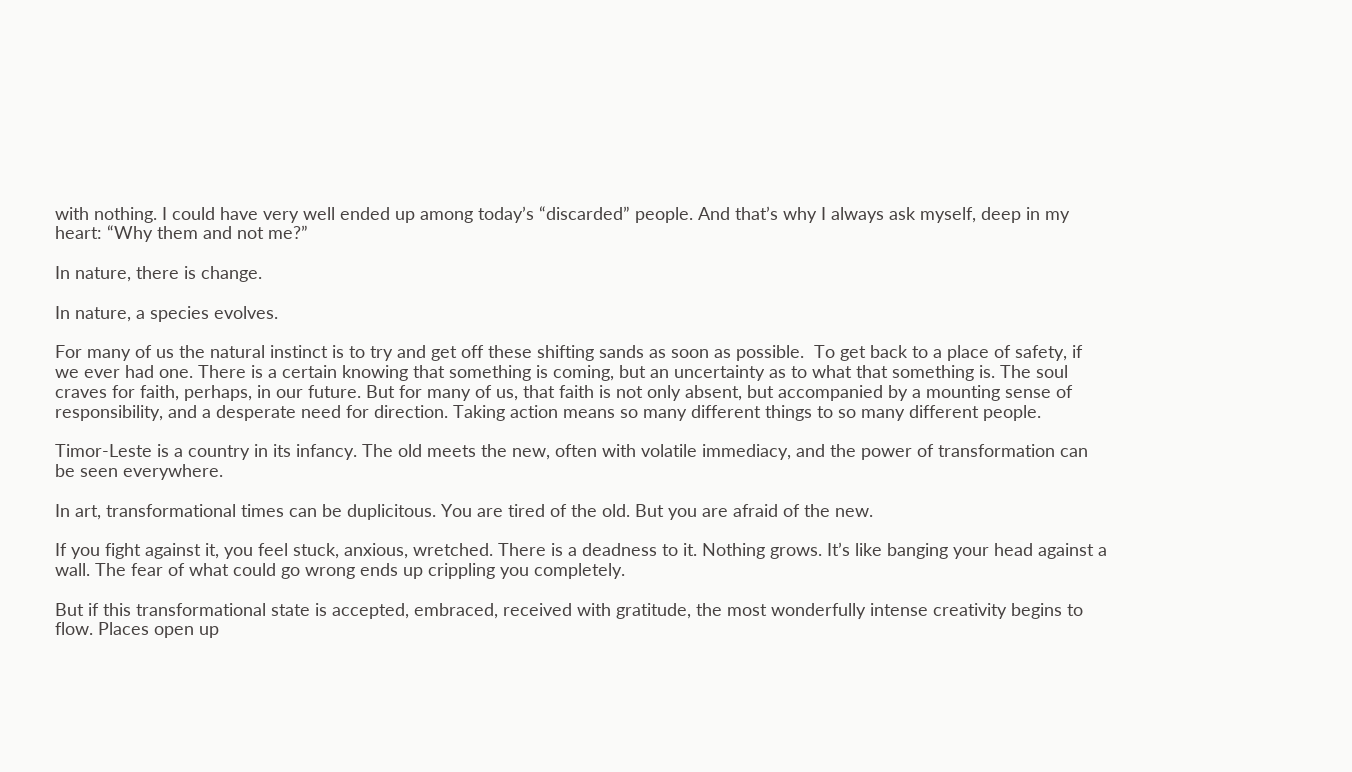with nothing. I could have very well ended up among today’s “discarded” people. And that’s why I always ask myself, deep in my heart: “Why them and not me?”

In nature, there is change.

In nature, a species evolves.

For many of us the natural instinct is to try and get off these shifting sands as soon as possible.  To get back to a place of safety, if we ever had one. There is a certain knowing that something is coming, but an uncertainty as to what that something is. The soul craves for faith, perhaps, in our future. But for many of us, that faith is not only absent, but accompanied by a mounting sense of responsibility, and a desperate need for direction. Taking action means so many different things to so many different people.

Timor-Leste is a country in its infancy. The old meets the new, often with volatile immediacy, and the power of transformation can be seen everywhere.

In art, transformational times can be duplicitous. You are tired of the old. But you are afraid of the new.

If you fight against it, you feel stuck, anxious, wretched. There is a deadness to it. Nothing grows. It’s like banging your head against a wall. The fear of what could go wrong ends up crippling you completely.

But if this transformational state is accepted, embraced, received with gratitude, the most wonderfully intense creativity begins to flow. Places open up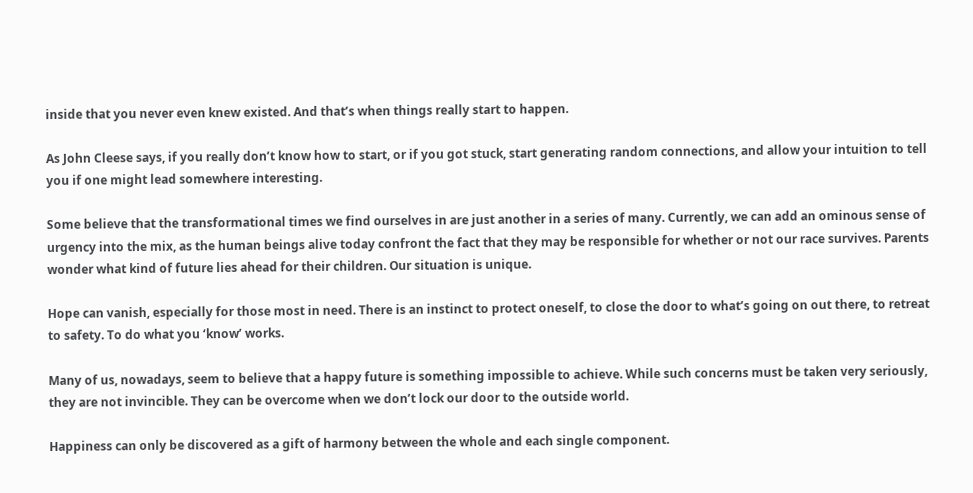inside that you never even knew existed. And that’s when things really start to happen.

As John Cleese says, if you really don’t know how to start, or if you got stuck, start generating random connections, and allow your intuition to tell you if one might lead somewhere interesting.

Some believe that the transformational times we find ourselves in are just another in a series of many. Currently, we can add an ominous sense of urgency into the mix, as the human beings alive today confront the fact that they may be responsible for whether or not our race survives. Parents wonder what kind of future lies ahead for their children. Our situation is unique.

Hope can vanish, especially for those most in need. There is an instinct to protect oneself, to close the door to what’s going on out there, to retreat to safety. To do what you ‘know’ works.

Many of us, nowadays, seem to believe that a happy future is something impossible to achieve. While such concerns must be taken very seriously, they are not invincible. They can be overcome when we don’t lock our door to the outside world.

Happiness can only be discovered as a gift of harmony between the whole and each single component.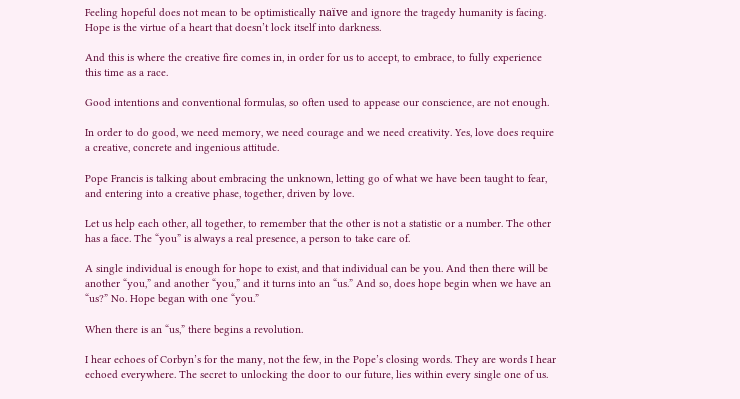Feeling hopeful does not mean to be optimistically naïve and ignore the tragedy humanity is facing. Hope is the virtue of a heart that doesn’t lock itself into darkness.

And this is where the creative fire comes in, in order for us to accept, to embrace, to fully experience this time as a race.

Good intentions and conventional formulas, so often used to appease our conscience, are not enough.

In order to do good, we need memory, we need courage and we need creativity. Yes, love does require a creative, concrete and ingenious attitude.

Pope Francis is talking about embracing the unknown, letting go of what we have been taught to fear, and entering into a creative phase, together, driven by love.

Let us help each other, all together, to remember that the other is not a statistic or a number. The other has a face. The “you” is always a real presence, a person to take care of.

A single individual is enough for hope to exist, and that individual can be you. And then there will be another “you,” and another “you,” and it turns into an “us.” And so, does hope begin when we have an “us?” No. Hope began with one “you.”

When there is an “us,” there begins a revolution.

I hear echoes of Corbyn’s for the many, not the few, in the Pope’s closing words. They are words I hear echoed everywhere. The secret to unlocking the door to our future, lies within every single one of us.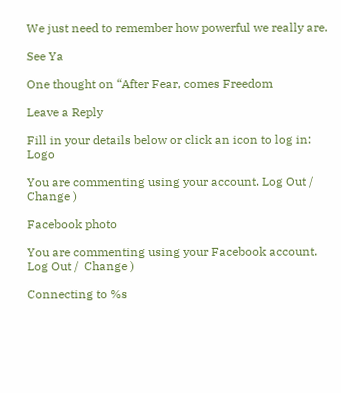We just need to remember how powerful we really are.

See Ya

One thought on “After Fear, comes Freedom

Leave a Reply

Fill in your details below or click an icon to log in: Logo

You are commenting using your account. Log Out /  Change )

Facebook photo

You are commenting using your Facebook account. Log Out /  Change )

Connecting to %s